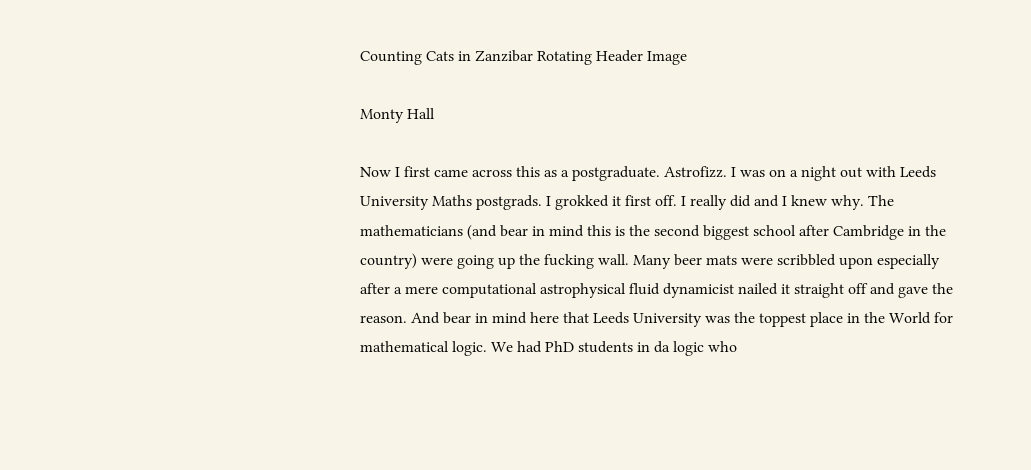Counting Cats in Zanzibar Rotating Header Image

Monty Hall

Now I first came across this as a postgraduate. Astrofizz. I was on a night out with Leeds University Maths postgrads. I grokked it first off. I really did and I knew why. The mathematicians (and bear in mind this is the second biggest school after Cambridge in the country) were going up the fucking wall. Many beer mats were scribbled upon especially after a mere computational astrophysical fluid dynamicist nailed it straight off and gave the reason. And bear in mind here that Leeds University was the toppest place in the World for mathematical logic. We had PhD students in da logic who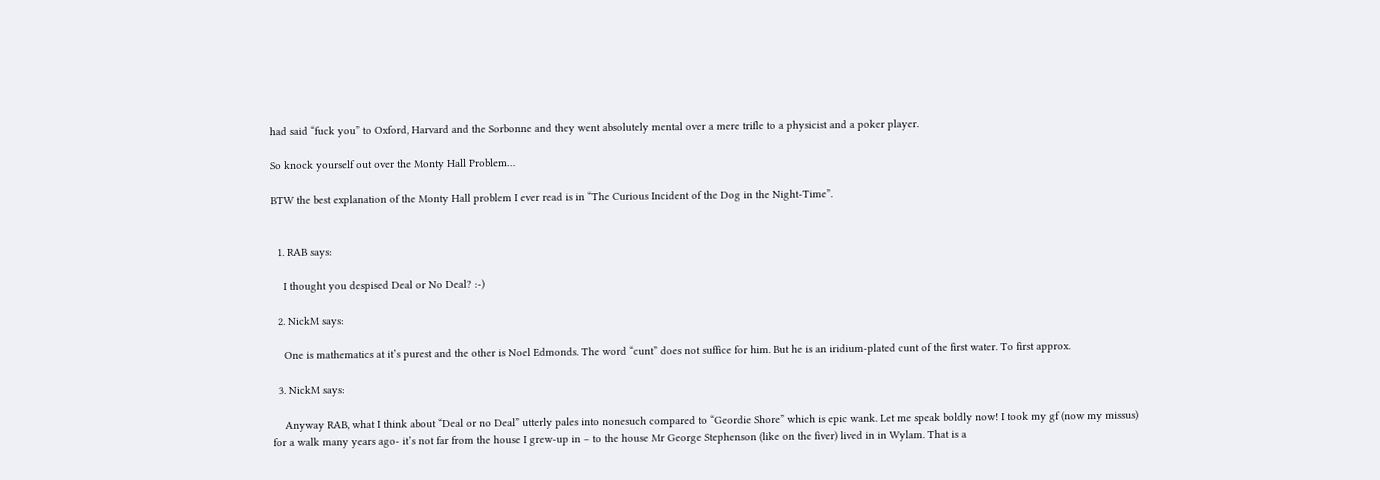had said “fuck you” to Oxford, Harvard and the Sorbonne and they went absolutely mental over a mere trifle to a physicist and a poker player.

So knock yourself out over the Monty Hall Problem…

BTW the best explanation of the Monty Hall problem I ever read is in “The Curious Incident of the Dog in the Night-Time”.


  1. RAB says:

    I thought you despised Deal or No Deal? :-)

  2. NickM says:

    One is mathematics at it’s purest and the other is Noel Edmonds. The word “cunt” does not suffice for him. But he is an iridium-plated cunt of the first water. To first approx.

  3. NickM says:

    Anyway RAB, what I think about “Deal or no Deal” utterly pales into nonesuch compared to “Geordie Shore” which is epic wank. Let me speak boldly now! I took my gf (now my missus) for a walk many years ago- it’s not far from the house I grew-up in – to the house Mr George Stephenson (like on the fiver) lived in in Wylam. That is a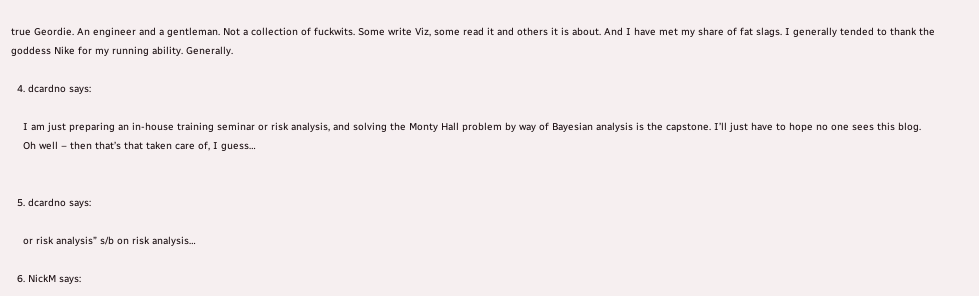true Geordie. An engineer and a gentleman. Not a collection of fuckwits. Some write Viz, some read it and others it is about. And I have met my share of fat slags. I generally tended to thank the goddess Nike for my running ability. Generally.

  4. dcardno says:

    I am just preparing an in-house training seminar or risk analysis, and solving the Monty Hall problem by way of Bayesian analysis is the capstone. I’ll just have to hope no one sees this blog.
    Oh well – then that’s that taken care of, I guess…


  5. dcardno says:

    or risk analysis” s/b on risk analysis…

  6. NickM says: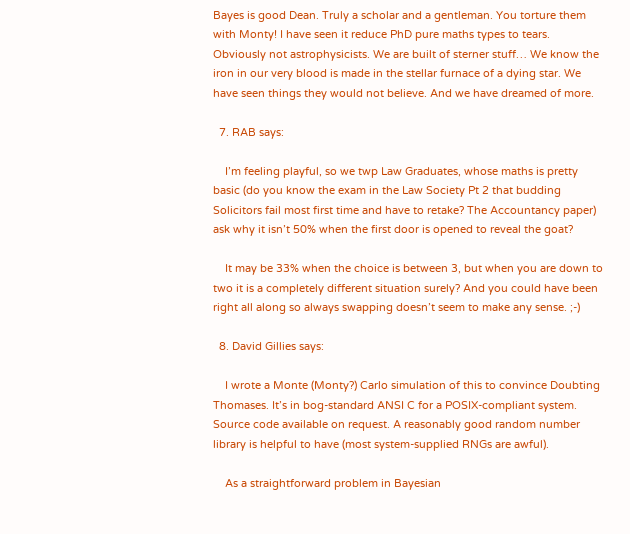Bayes is good Dean. Truly a scholar and a gentleman. You torture them with Monty! I have seen it reduce PhD pure maths types to tears. Obviously not astrophysicists. We are built of sterner stuff… We know the iron in our very blood is made in the stellar furnace of a dying star. We have seen things they would not believe. And we have dreamed of more.

  7. RAB says:

    I’m feeling playful, so we twp Law Graduates, whose maths is pretty basic (do you know the exam in the Law Society Pt 2 that budding Solicitors fail most first time and have to retake? The Accountancy paper) ask why it isn’t 50% when the first door is opened to reveal the goat?

    It may be 33% when the choice is between 3, but when you are down to two it is a completely different situation surely? And you could have been right all along so always swapping doesn’t seem to make any sense. ;-)

  8. David Gillies says:

    I wrote a Monte (Monty?) Carlo simulation of this to convince Doubting Thomases. It’s in bog-standard ANSI C for a POSIX-compliant system. Source code available on request. A reasonably good random number library is helpful to have (most system-supplied RNGs are awful).

    As a straightforward problem in Bayesian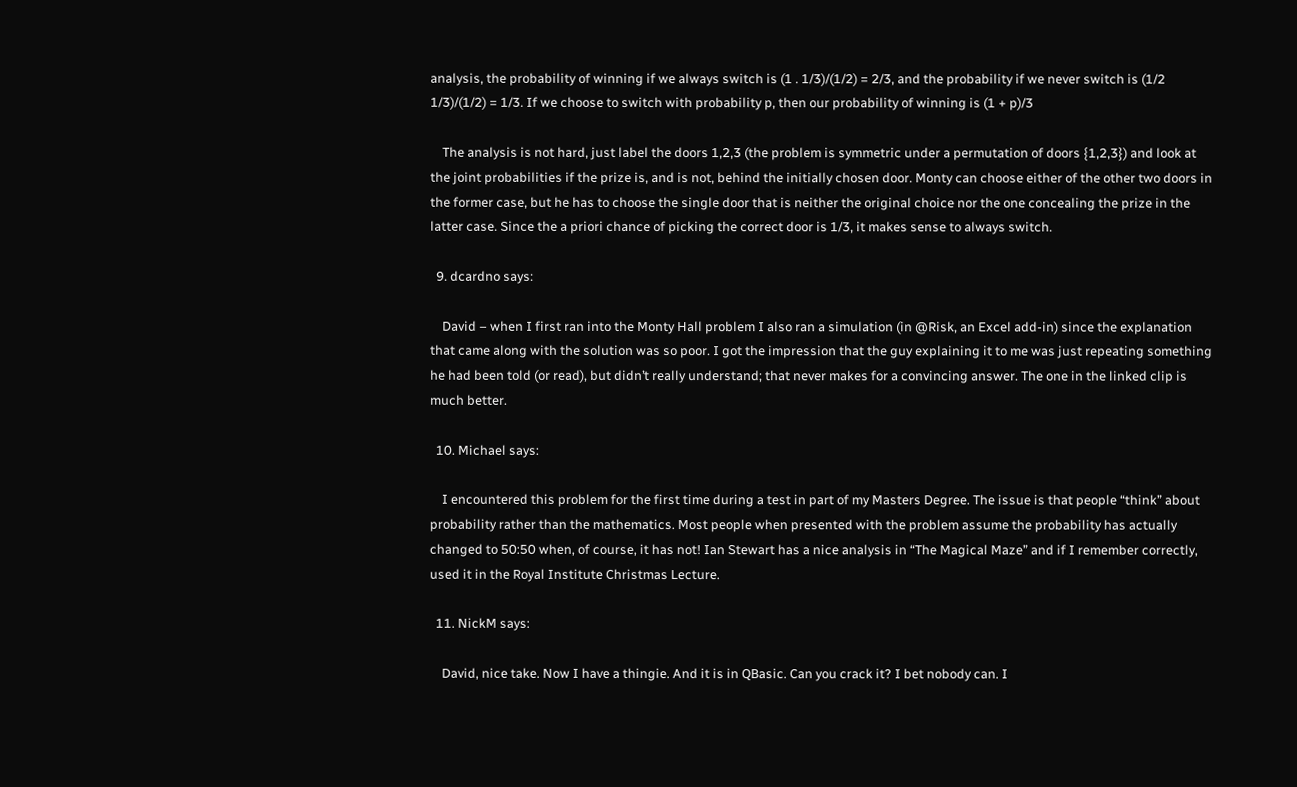analysis, the probability of winning if we always switch is (1 . 1/3)/(1/2) = 2/3, and the probability if we never switch is (1/2 1/3)/(1/2) = 1/3. If we choose to switch with probability p, then our probability of winning is (1 + p)/3

    The analysis is not hard, just label the doors 1,2,3 (the problem is symmetric under a permutation of doors {1,2,3}) and look at the joint probabilities if the prize is, and is not, behind the initially chosen door. Monty can choose either of the other two doors in the former case, but he has to choose the single door that is neither the original choice nor the one concealing the prize in the latter case. Since the a priori chance of picking the correct door is 1/3, it makes sense to always switch.

  9. dcardno says:

    David – when I first ran into the Monty Hall problem I also ran a simulation (in @Risk, an Excel add-in) since the explanation that came along with the solution was so poor. I got the impression that the guy explaining it to me was just repeating something he had been told (or read), but didn’t really understand; that never makes for a convincing answer. The one in the linked clip is much better.

  10. Michael says:

    I encountered this problem for the first time during a test in part of my Masters Degree. The issue is that people “think” about probability rather than the mathematics. Most people when presented with the problem assume the probability has actually changed to 50:50 when, of course, it has not! Ian Stewart has a nice analysis in “The Magical Maze” and if I remember correctly, used it in the Royal Institute Christmas Lecture.

  11. NickM says:

    David, nice take. Now I have a thingie. And it is in QBasic. Can you crack it? I bet nobody can. I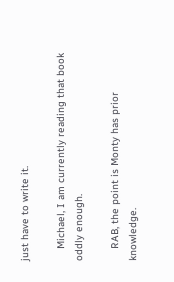just have to write it.

    Michael, I am currently reading that book oddly enough.

    RAB, the point is Monty has prior knowledge.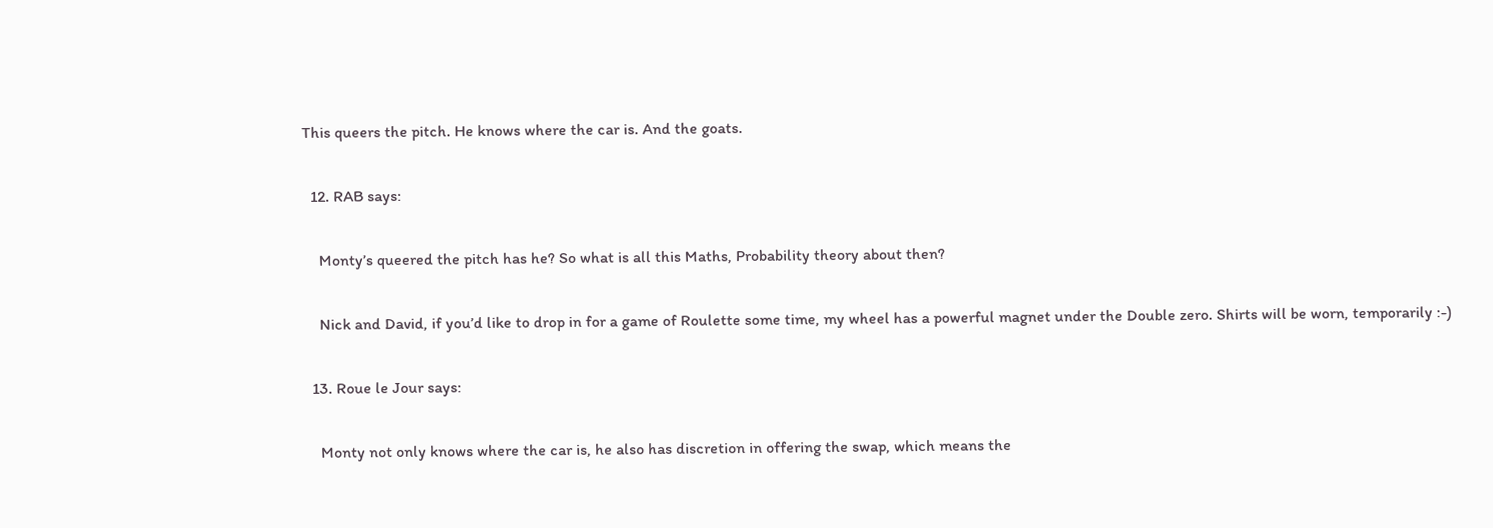This queers the pitch. He knows where the car is. And the goats.

  12. RAB says:

    Monty’s queered the pitch has he? So what is all this Maths, Probability theory about then?

    Nick and David, if you’d like to drop in for a game of Roulette some time, my wheel has a powerful magnet under the Double zero. Shirts will be worn, temporarily :-)

  13. Roue le Jour says:

    Monty not only knows where the car is, he also has discretion in offering the swap, which means the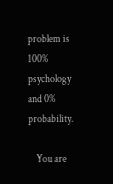problem is 100% psychology and 0% probability.

    You are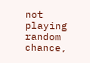not playing random chance,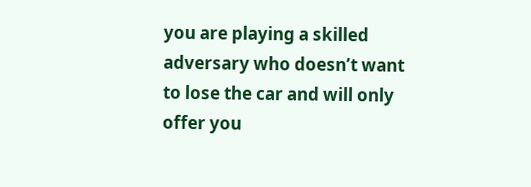you are playing a skilled adversary who doesn’t want to lose the car and will only offer you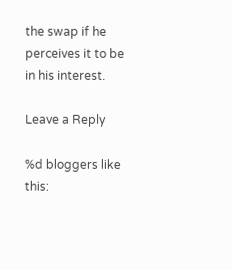the swap if he perceives it to be in his interest.

Leave a Reply

%d bloggers like this: